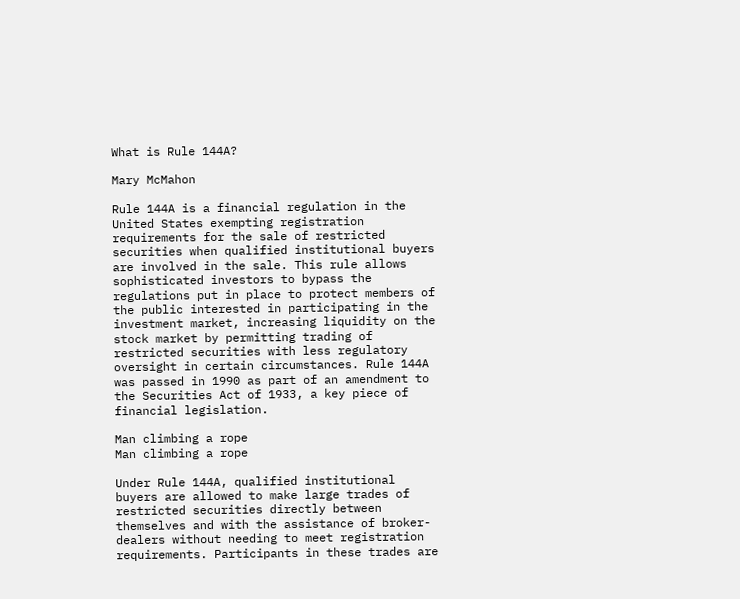What is Rule 144A?

Mary McMahon

Rule 144A is a financial regulation in the United States exempting registration requirements for the sale of restricted securities when qualified institutional buyers are involved in the sale. This rule allows sophisticated investors to bypass the regulations put in place to protect members of the public interested in participating in the investment market, increasing liquidity on the stock market by permitting trading of restricted securities with less regulatory oversight in certain circumstances. Rule 144A was passed in 1990 as part of an amendment to the Securities Act of 1933, a key piece of financial legislation.

Man climbing a rope
Man climbing a rope

Under Rule 144A, qualified institutional buyers are allowed to make large trades of restricted securities directly between themselves and with the assistance of broker-dealers without needing to meet registration requirements. Participants in these trades are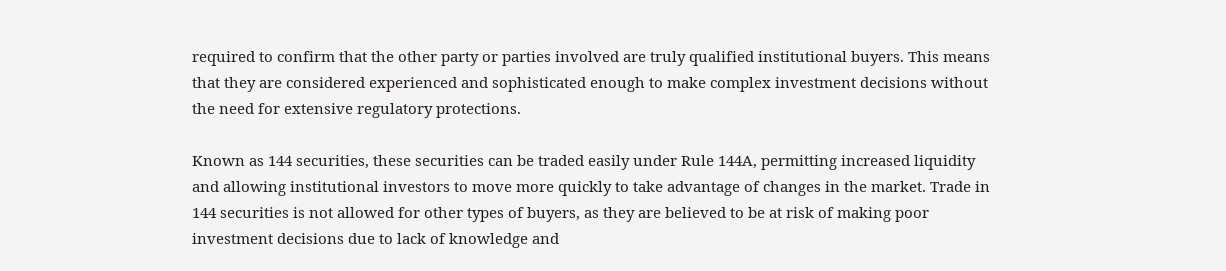required to confirm that the other party or parties involved are truly qualified institutional buyers. This means that they are considered experienced and sophisticated enough to make complex investment decisions without the need for extensive regulatory protections.

Known as 144 securities, these securities can be traded easily under Rule 144A, permitting increased liquidity and allowing institutional investors to move more quickly to take advantage of changes in the market. Trade in 144 securities is not allowed for other types of buyers, as they are believed to be at risk of making poor investment decisions due to lack of knowledge and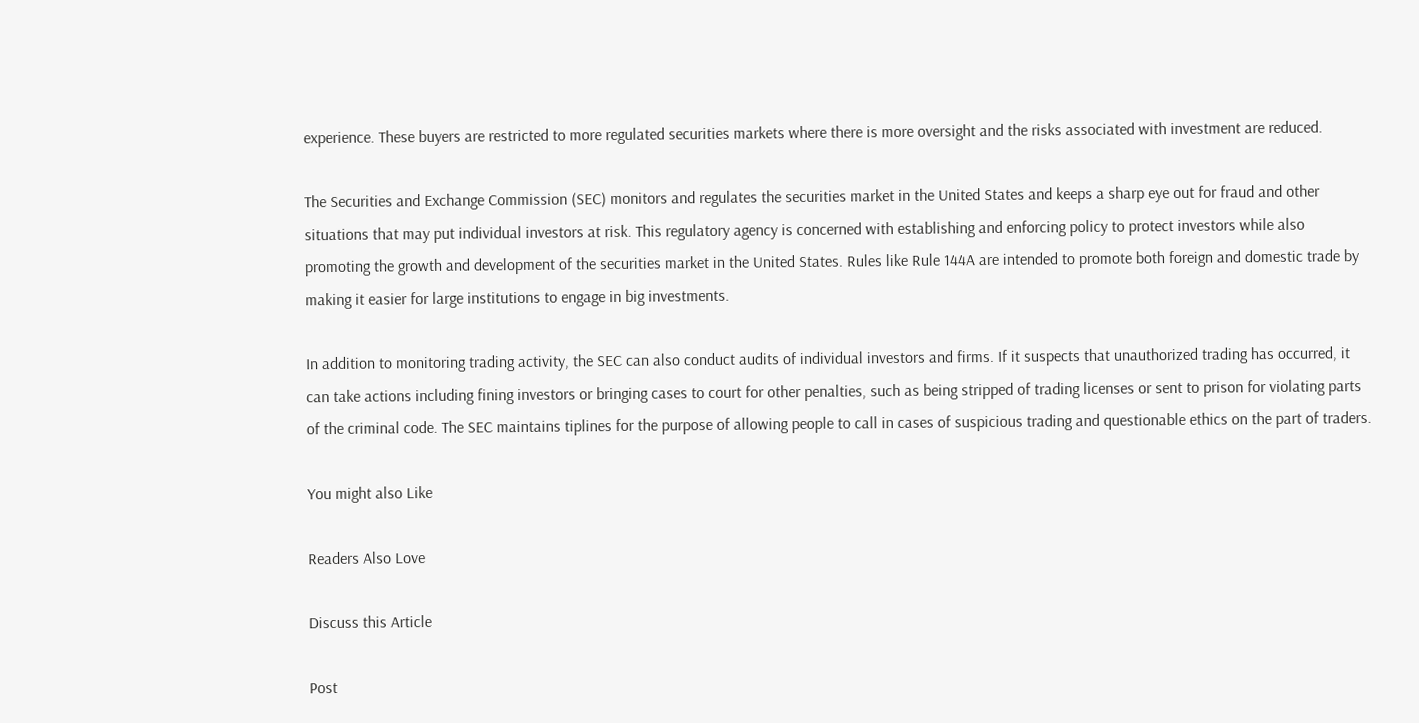experience. These buyers are restricted to more regulated securities markets where there is more oversight and the risks associated with investment are reduced.

The Securities and Exchange Commission (SEC) monitors and regulates the securities market in the United States and keeps a sharp eye out for fraud and other situations that may put individual investors at risk. This regulatory agency is concerned with establishing and enforcing policy to protect investors while also promoting the growth and development of the securities market in the United States. Rules like Rule 144A are intended to promote both foreign and domestic trade by making it easier for large institutions to engage in big investments.

In addition to monitoring trading activity, the SEC can also conduct audits of individual investors and firms. If it suspects that unauthorized trading has occurred, it can take actions including fining investors or bringing cases to court for other penalties, such as being stripped of trading licenses or sent to prison for violating parts of the criminal code. The SEC maintains tiplines for the purpose of allowing people to call in cases of suspicious trading and questionable ethics on the part of traders.

You might also Like

Readers Also Love

Discuss this Article

Post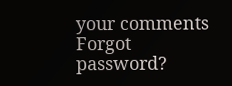your comments
Forgot password?